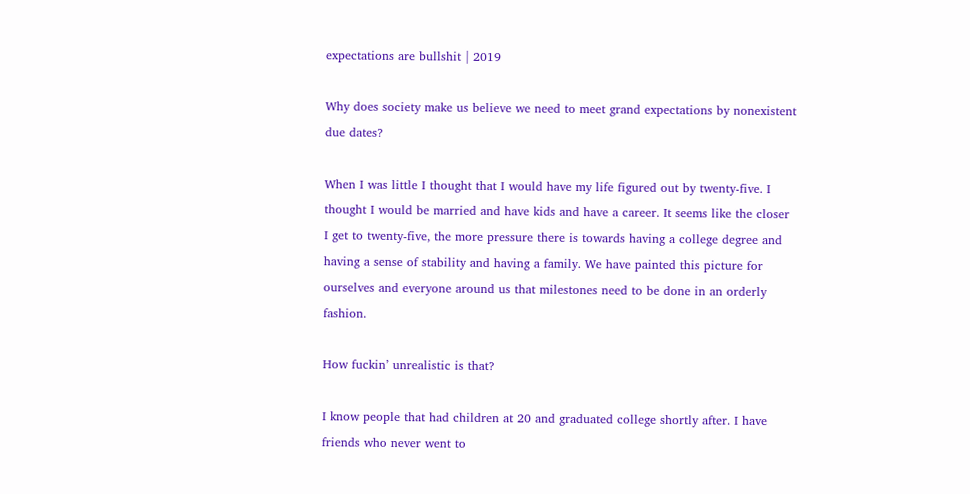expectations are bullshit | 2019

Why does society make us believe we need to meet grand expectations by nonexistent due dates?

When I was little I thought that I would have my life figured out by twenty-five. I thought I would be married and have kids and have a career. It seems like the closer I get to twenty-five, the more pressure there is towards having a college degree and having a sense of stability and having a family. We have painted this picture for ourselves and everyone around us that milestones need to be done in an orderly fashion.

How fuckin’ unrealistic is that?

I know people that had children at 20 and graduated college shortly after. I have friends who never went to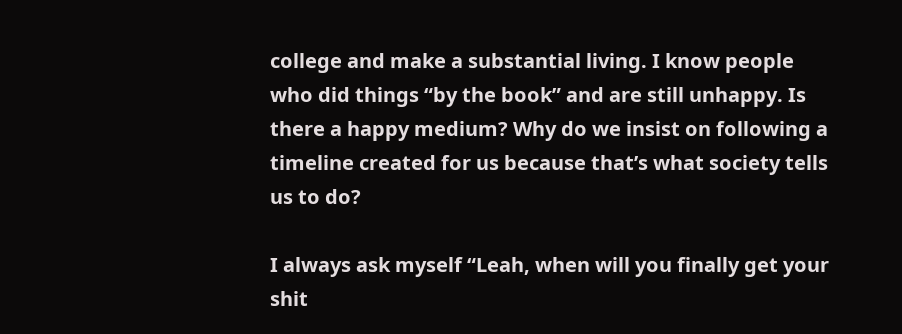college and make a substantial living. I know people who did things “by the book” and are still unhappy. Is there a happy medium? Why do we insist on following a timeline created for us because that’s what society tells us to do?

I always ask myself “Leah, when will you finally get your shit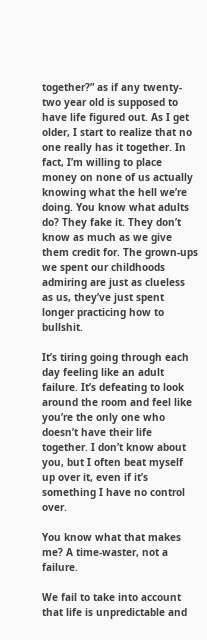together?” as if any twenty-two year old is supposed to have life figured out. As I get older, I start to realize that no one really has it together. In fact, I’m willing to place money on none of us actually knowing what the hell we’re doing. You know what adults do? They fake it. They don’t know as much as we give them credit for. The grown-ups we spent our childhoods admiring are just as clueless as us, they’ve just spent longer practicing how to bullshit.

It’s tiring going through each day feeling like an adult failure. It’s defeating to look around the room and feel like you’re the only one who doesn’t have their life together. I don’t know about you, but I often beat myself up over it, even if it’s something I have no control over.

You know what that makes me? A time-waster, not a failure.

We fail to take into account that life is unpredictable and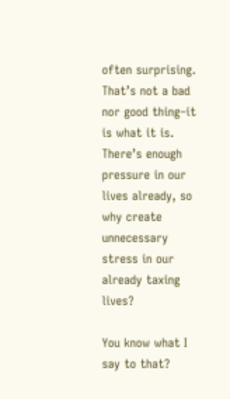often surprising. That’s not a bad nor good thing–it is what it is. There’s enough pressure in our lives already, so why create unnecessary stress in our already taxing lives?

You know what I say to that?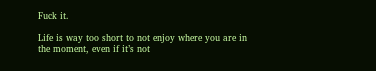Fuck it.

Life is way too short to not enjoy where you are in the moment, even if it’s not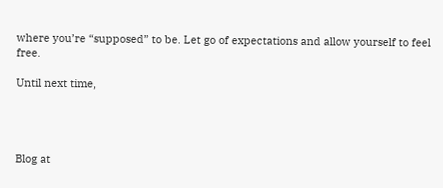where you’re “supposed” to be. Let go of expectations and allow yourself to feel free.

Until next time,




Blog at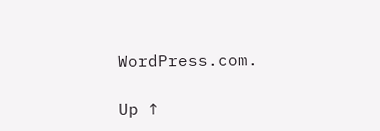WordPress.com.

Up ↑